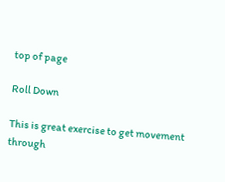top of page

Roll Down

This is great exercise to get movement through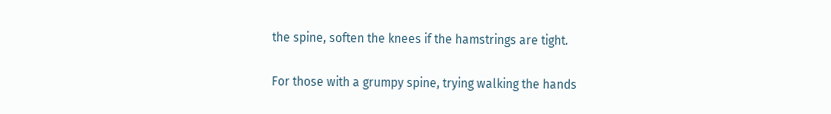the spine, soften the knees if the hamstrings are tight.

For those with a grumpy spine, trying walking the hands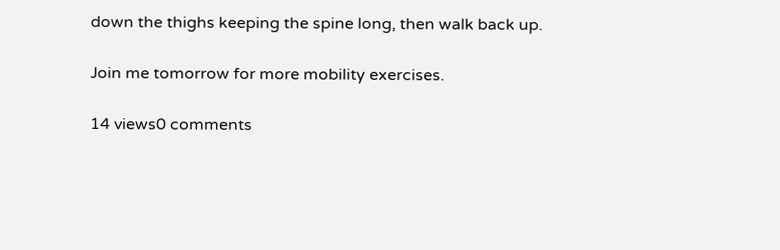down the thighs keeping the spine long, then walk back up.

Join me tomorrow for more mobility exercises.

14 views0 comments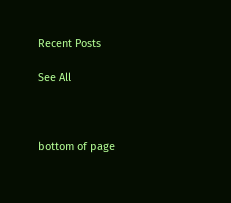Recent Posts

See All



bottom of page